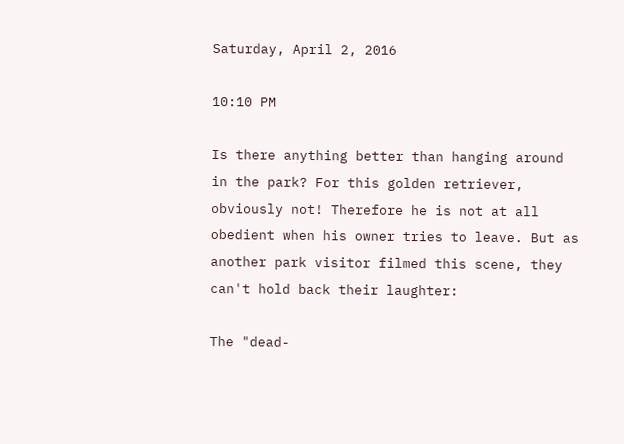Saturday, April 2, 2016

10:10 PM

Is there anything better than hanging around in the park? For this golden retriever, obviously not! Therefore he is not at all obedient when his owner tries to leave. But as another park visitor filmed this scene, they can't hold back their laughter:

The "dead-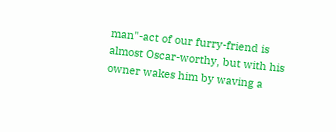man"-act of our furry-friend is almost Oscar-worthy, but with his owner wakes him by waving a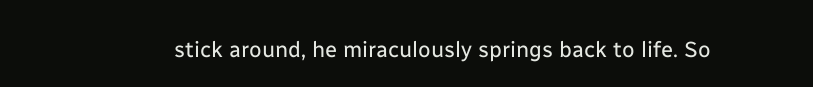stick around, he miraculously springs back to life. So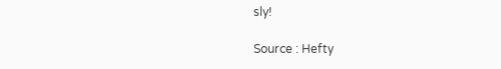sly!

Source : Hefty